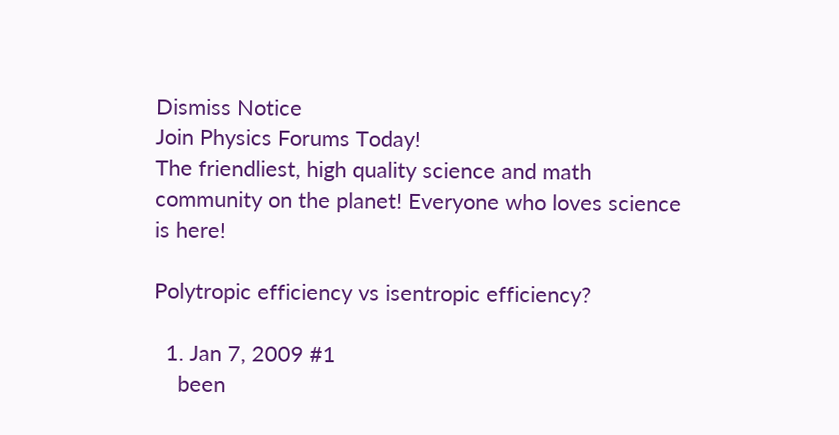Dismiss Notice
Join Physics Forums Today!
The friendliest, high quality science and math community on the planet! Everyone who loves science is here!

Polytropic efficiency vs isentropic efficiency?

  1. Jan 7, 2009 #1
    been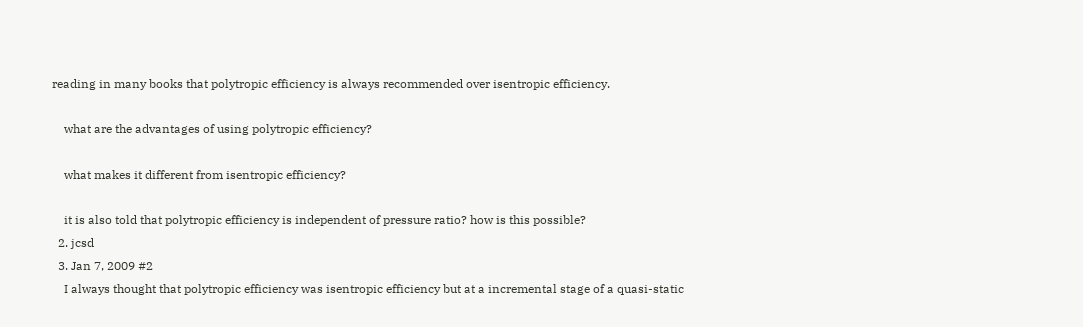reading in many books that polytropic efficiency is always recommended over isentropic efficiency.

    what are the advantages of using polytropic efficiency?

    what makes it different from isentropic efficiency?

    it is also told that polytropic efficiency is independent of pressure ratio? how is this possible?
  2. jcsd
  3. Jan 7, 2009 #2
    I always thought that polytropic efficiency was isentropic efficiency but at a incremental stage of a quasi-static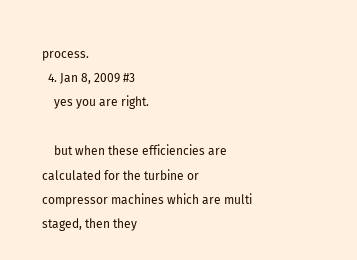process.
  4. Jan 8, 2009 #3
    yes you are right.

    but when these efficiencies are calculated for the turbine or compressor machines which are multi staged, then they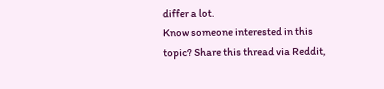differ a lot.
Know someone interested in this topic? Share this thread via Reddit,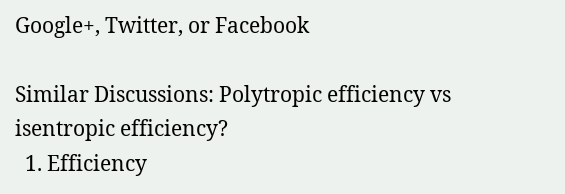Google+, Twitter, or Facebook

Similar Discussions: Polytropic efficiency vs isentropic efficiency?
  1. Efficiency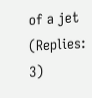of a jet (Replies: 3)